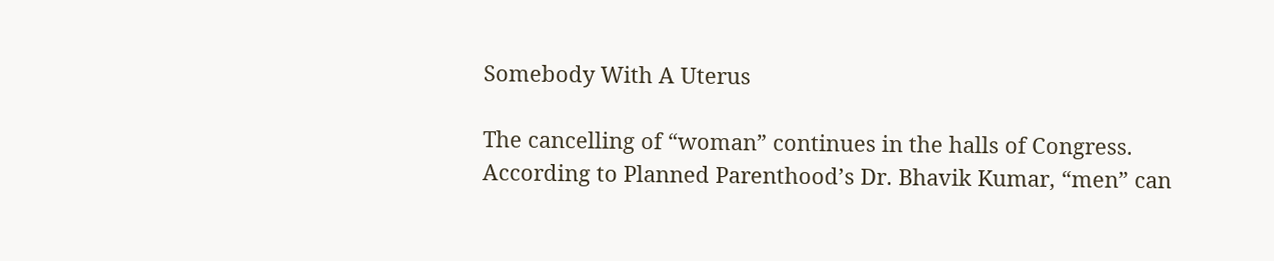Somebody With A Uterus

The cancelling of “woman” continues in the halls of Congress. According to Planned Parenthood’s Dr. Bhavik Kumar, “men” can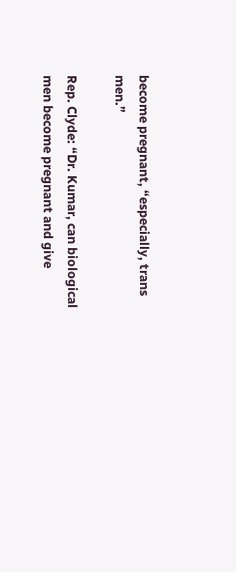become pregnant, “especially, trans men.”

Rep. Clyde: “Dr. Kumar, can biological men become pregnant and give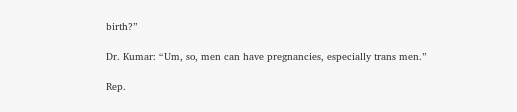birth?”

Dr. Kumar: “Um, so, men can have pregnancies, especially trans men.”

Rep.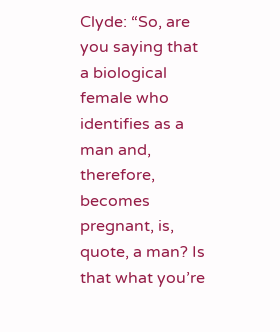Clyde: “So, are you saying that a biological female who identifies as a man and, therefore, becomes pregnant, is, quote, a man? Is that what you’re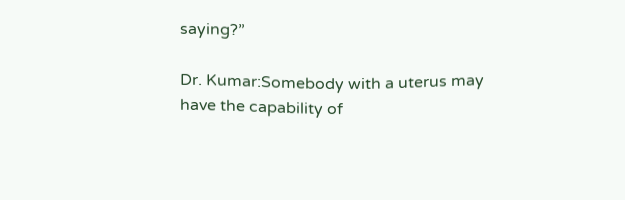saying?”

Dr. Kumar:Somebody with a uterus may have the capability of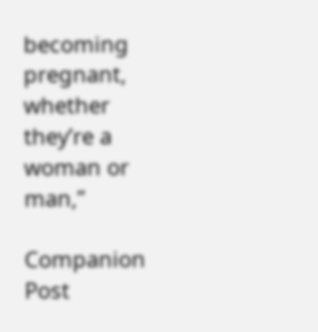becoming pregnant, whether they’re a woman or man,”

Companion Post